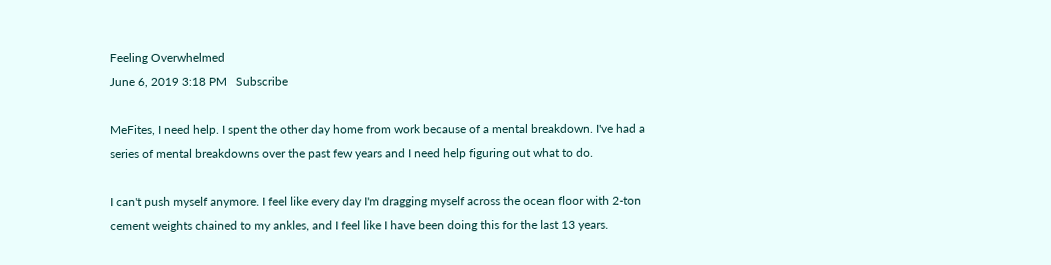Feeling Overwhelmed
June 6, 2019 3:18 PM   Subscribe

MeFites, I need help. I spent the other day home from work because of a mental breakdown. I've had a series of mental breakdowns over the past few years and I need help figuring out what to do.

I can't push myself anymore. I feel like every day I'm dragging myself across the ocean floor with 2-ton cement weights chained to my ankles, and I feel like I have been doing this for the last 13 years.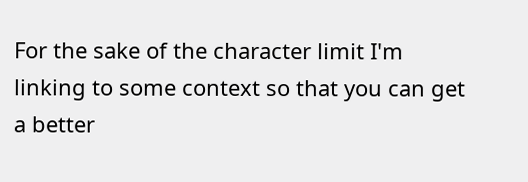For the sake of the character limit I'm linking to some context so that you can get a better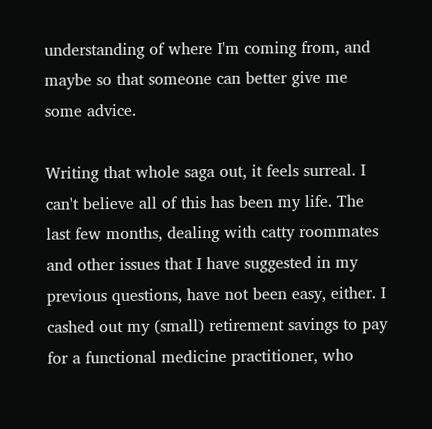understanding of where I'm coming from, and maybe so that someone can better give me some advice.

Writing that whole saga out, it feels surreal. I can't believe all of this has been my life. The last few months, dealing with catty roommates and other issues that I have suggested in my previous questions, have not been easy, either. I cashed out my (small) retirement savings to pay for a functional medicine practitioner, who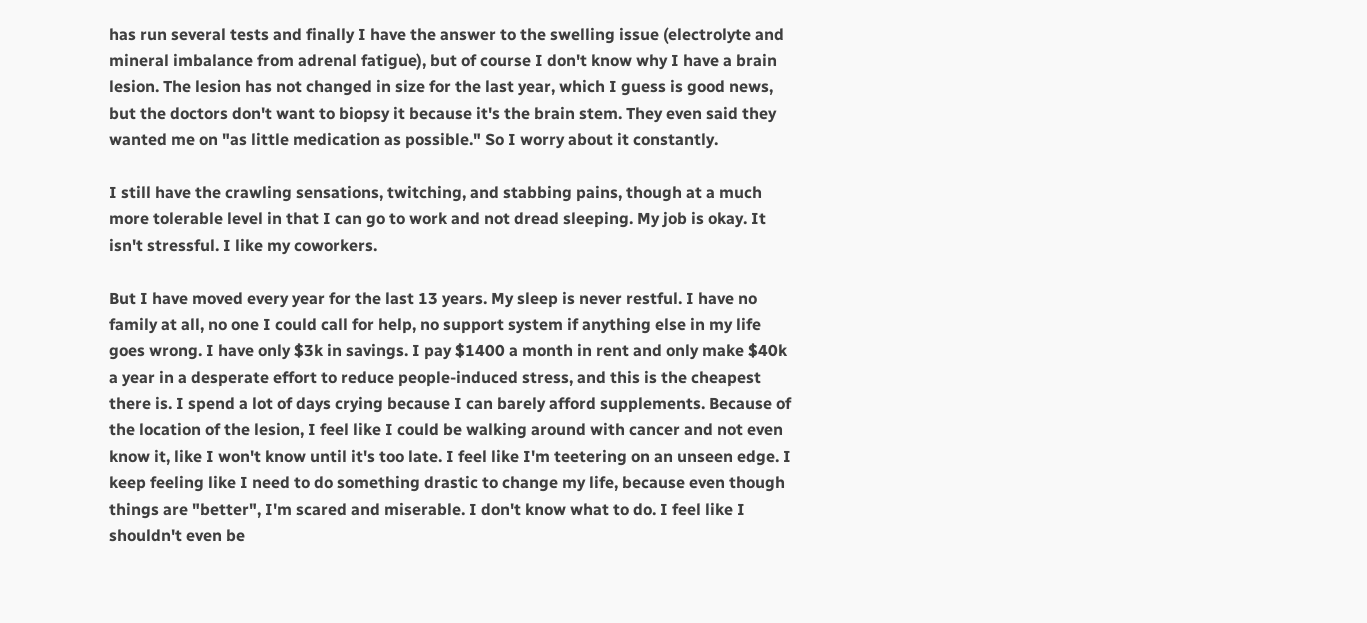has run several tests and finally I have the answer to the swelling issue (electrolyte and mineral imbalance from adrenal fatigue), but of course I don't know why I have a brain lesion. The lesion has not changed in size for the last year, which I guess is good news, but the doctors don't want to biopsy it because it's the brain stem. They even said they wanted me on "as little medication as possible." So I worry about it constantly.

I still have the crawling sensations, twitching, and stabbing pains, though at a much more tolerable level in that I can go to work and not dread sleeping. My job is okay. It isn't stressful. I like my coworkers.

But I have moved every year for the last 13 years. My sleep is never restful. I have no family at all, no one I could call for help, no support system if anything else in my life goes wrong. I have only $3k in savings. I pay $1400 a month in rent and only make $40k a year in a desperate effort to reduce people-induced stress, and this is the cheapest there is. I spend a lot of days crying because I can barely afford supplements. Because of the location of the lesion, I feel like I could be walking around with cancer and not even know it, like I won't know until it's too late. I feel like I'm teetering on an unseen edge. I keep feeling like I need to do something drastic to change my life, because even though things are "better", I'm scared and miserable. I don't know what to do. I feel like I shouldn't even be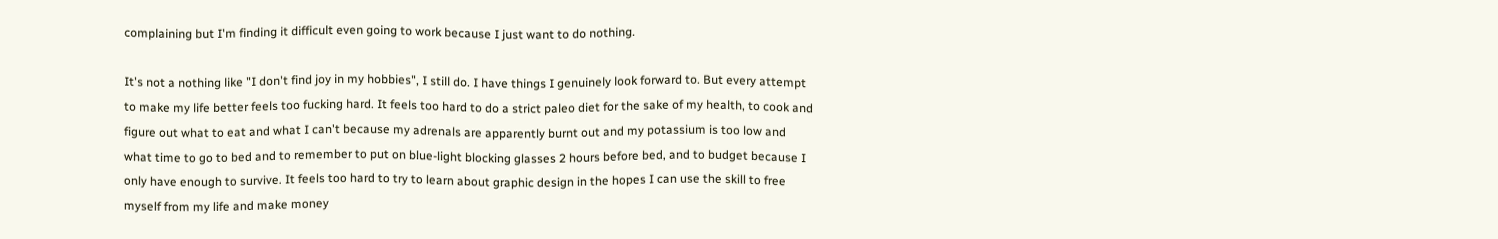complaining but I'm finding it difficult even going to work because I just want to do nothing.

It's not a nothing like "I don't find joy in my hobbies", I still do. I have things I genuinely look forward to. But every attempt to make my life better feels too fucking hard. It feels too hard to do a strict paleo diet for the sake of my health, to cook and figure out what to eat and what I can't because my adrenals are apparently burnt out and my potassium is too low and what time to go to bed and to remember to put on blue-light blocking glasses 2 hours before bed, and to budget because I only have enough to survive. It feels too hard to try to learn about graphic design in the hopes I can use the skill to free myself from my life and make money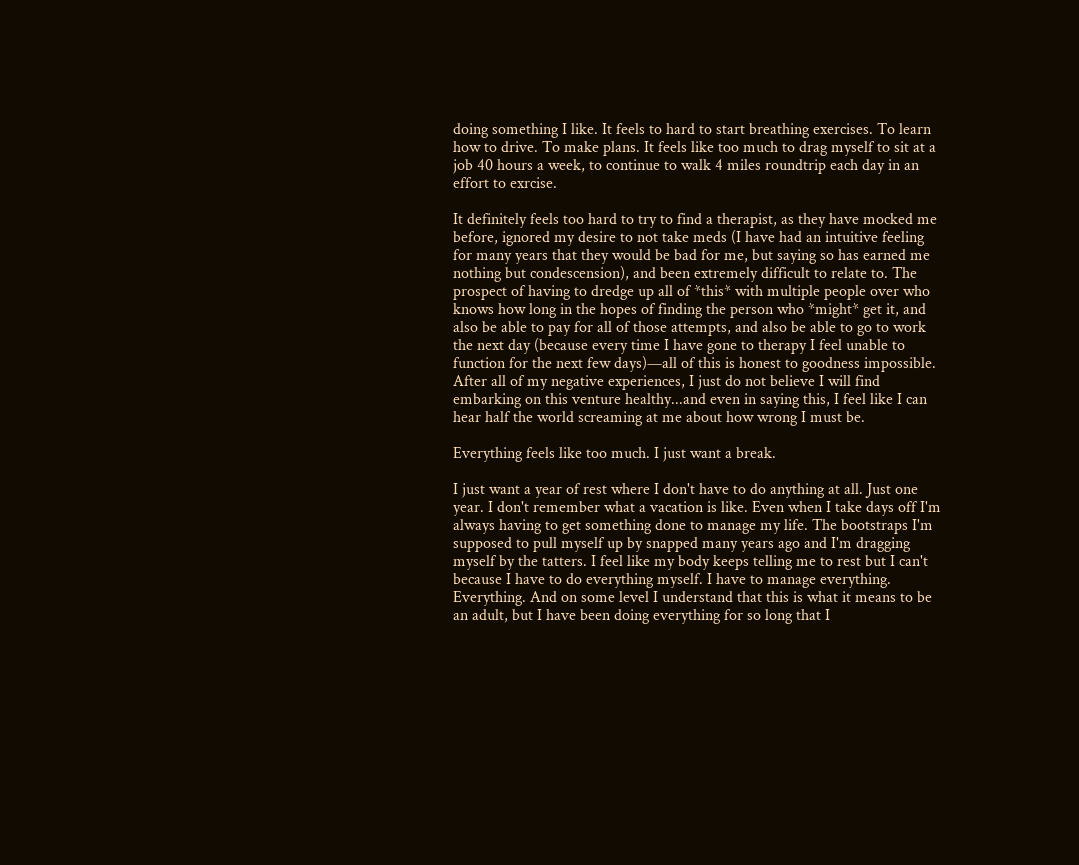doing something I like. It feels to hard to start breathing exercises. To learn how to drive. To make plans. It feels like too much to drag myself to sit at a job 40 hours a week, to continue to walk 4 miles roundtrip each day in an effort to exrcise.

It definitely feels too hard to try to find a therapist, as they have mocked me before, ignored my desire to not take meds (I have had an intuitive feeling for many years that they would be bad for me, but saying so has earned me nothing but condescension), and been extremely difficult to relate to. The prospect of having to dredge up all of *this* with multiple people over who knows how long in the hopes of finding the person who *might* get it, and also be able to pay for all of those attempts, and also be able to go to work the next day (because every time I have gone to therapy I feel unable to function for the next few days)—all of this is honest to goodness impossible. After all of my negative experiences, I just do not believe I will find embarking on this venture healthy...and even in saying this, I feel like I can hear half the world screaming at me about how wrong I must be.

Everything feels like too much. I just want a break.

I just want a year of rest where I don't have to do anything at all. Just one year. I don't remember what a vacation is like. Even when I take days off I'm always having to get something done to manage my life. The bootstraps I'm supposed to pull myself up by snapped many years ago and I'm dragging myself by the tatters. I feel like my body keeps telling me to rest but I can't because I have to do everything myself. I have to manage everything. Everything. And on some level I understand that this is what it means to be an adult, but I have been doing everything for so long that I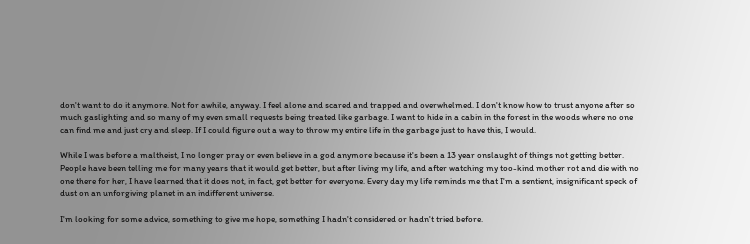don't want to do it anymore. Not for awhile, anyway. I feel alone and scared and trapped and overwhelmed. I don't know how to trust anyone after so much gaslighting and so many of my even small requests being treated like garbage. I want to hide in a cabin in the forest in the woods where no one can find me and just cry and sleep. If I could figure out a way to throw my entire life in the garbage just to have this, I would.

While I was before a maltheist, I no longer pray or even believe in a god anymore because it's been a 13 year onslaught of things not getting better. People have been telling me for many years that it would get better, but after living my life, and after watching my too-kind mother rot and die with no one there for her, I have learned that it does not, in fact, get better for everyone. Every day my life reminds me that I'm a sentient, insignificant speck of dust on an unforgiving planet in an indifferent universe.

I'm looking for some advice, something to give me hope, something I hadn't considered or hadn't tried before.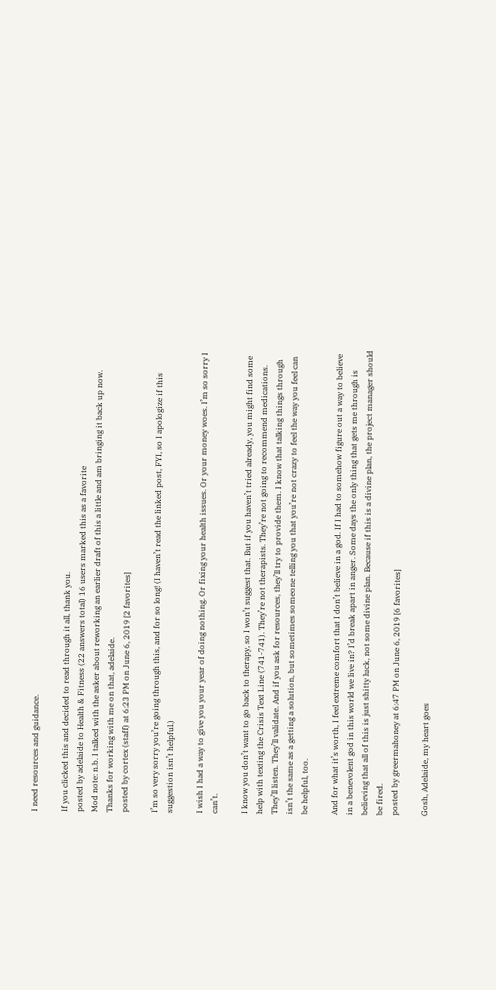I need resources and guidance.

If you clicked this and decided to read through it all, thank you.
posted by adelaide to Health & Fitness (22 answers total) 16 users marked this as a favorite
Mod note: n.b. I talked with the asker about reworking an earlier draft of this a little and am bringing it back up now. Thanks for working with me on that, adelaide.
posted by cortex (staff) at 6:23 PM on June 6, 2019 [2 favorites]

I’m so very sorry you’re going through this, and for so long! (I haven’t read the linked post, FYI, so I apologize if this suggestion isn’t helpful.)

I wish I had a way to give you your year of doing nothing. Or fixing your health issues. Or your money woes. I’m so sorry I can’t.

I know you don’t want to go back to therapy, so I won’t suggest that. But if you haven’t tried already, you might find some help with texting the Crisis Text Line (741-741). They’re not therapists. They’re not going to recommend medications. They’ll listen. They’ll validate. And if you ask for resources, they’ll try to provide them. I know that talking things through isn’t the same as a getting a solution, but sometimes someone telling you that you’re not crazy to feel the way you feel can be helpful, too.

And for what it’s worth, I feel extreme comfort that I don’t believe in a god. If I had to somehow figure out a way to believe in a benevolent god in this world we live in? I’d break apart in anger. Some days the only thing that gets me through is believing that all of this is just shitty luck, not some divine plan. Because if this is a divine plan, the project manager should be fired.
posted by greermahoney at 6:47 PM on June 6, 2019 [6 favorites]

Gosh, Adelaide, my heart goes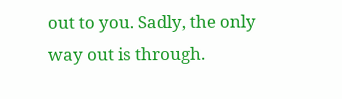out to you. Sadly, the only way out is through.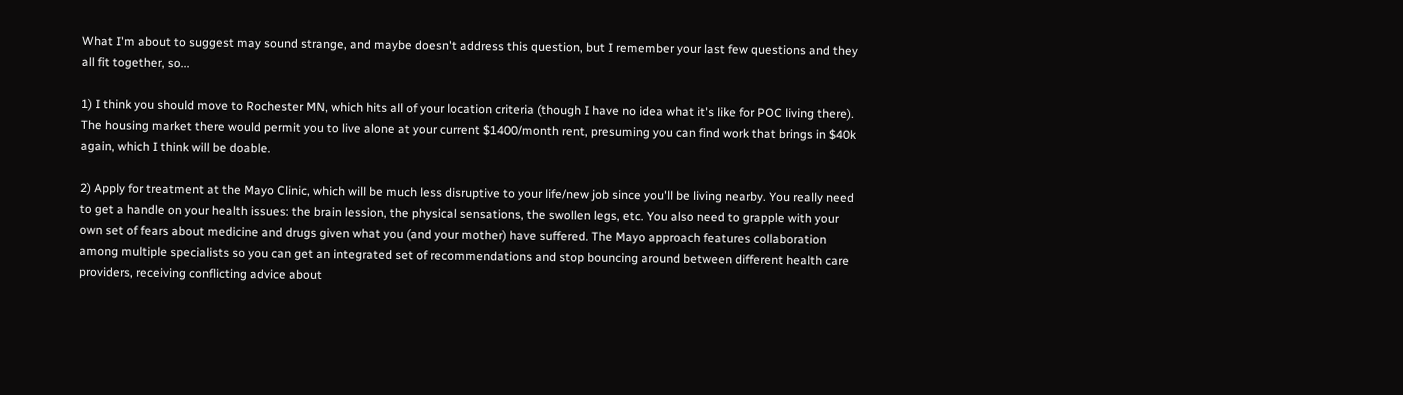What I'm about to suggest may sound strange, and maybe doesn't address this question, but I remember your last few questions and they all fit together, so...

1) I think you should move to Rochester MN, which hits all of your location criteria (though I have no idea what it's like for POC living there). The housing market there would permit you to live alone at your current $1400/month rent, presuming you can find work that brings in $40k again, which I think will be doable.

2) Apply for treatment at the Mayo Clinic, which will be much less disruptive to your life/new job since you'll be living nearby. You really need to get a handle on your health issues: the brain lession, the physical sensations, the swollen legs, etc. You also need to grapple with your own set of fears about medicine and drugs given what you (and your mother) have suffered. The Mayo approach features collaboration among multiple specialists so you can get an integrated set of recommendations and stop bouncing around between different health care providers, receiving conflicting advice about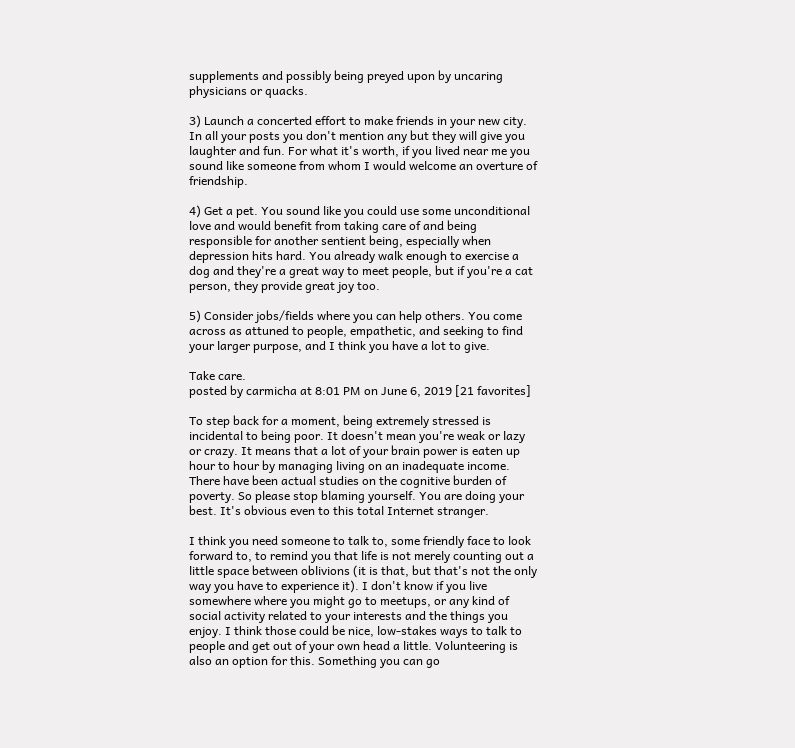supplements and possibly being preyed upon by uncaring physicians or quacks.

3) Launch a concerted effort to make friends in your new city. In all your posts you don't mention any but they will give you laughter and fun. For what it's worth, if you lived near me you sound like someone from whom I would welcome an overture of friendship.

4) Get a pet. You sound like you could use some unconditional love and would benefit from taking care of and being responsible for another sentient being, especially when depression hits hard. You already walk enough to exercise a dog and they're a great way to meet people, but if you're a cat person, they provide great joy too.

5) Consider jobs/fields where you can help others. You come across as attuned to people, empathetic, and seeking to find your larger purpose, and I think you have a lot to give.

Take care.
posted by carmicha at 8:01 PM on June 6, 2019 [21 favorites]

To step back for a moment, being extremely stressed is incidental to being poor. It doesn't mean you're weak or lazy or crazy. It means that a lot of your brain power is eaten up hour to hour by managing living on an inadequate income. There have been actual studies on the cognitive burden of poverty. So please stop blaming yourself. You are doing your best. It's obvious even to this total Internet stranger.

I think you need someone to talk to, some friendly face to look forward to, to remind you that life is not merely counting out a little space between oblivions (it is that, but that's not the only way you have to experience it). I don't know if you live somewhere where you might go to meetups, or any kind of social activity related to your interests and the things you enjoy. I think those could be nice, low-stakes ways to talk to people and get out of your own head a little. Volunteering is also an option for this. Something you can go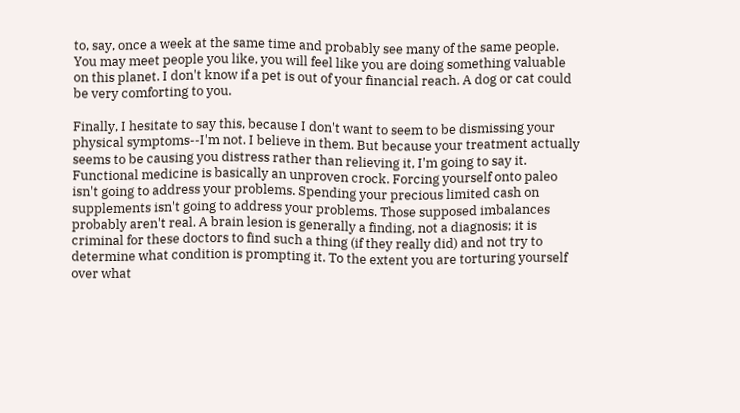to, say, once a week at the same time and probably see many of the same people. You may meet people you like, you will feel like you are doing something valuable on this planet. I don't know if a pet is out of your financial reach. A dog or cat could be very comforting to you.

Finally, I hesitate to say this, because I don't want to seem to be dismissing your physical symptoms--I'm not. I believe in them. But because your treatment actually seems to be causing you distress rather than relieving it, I'm going to say it. Functional medicine is basically an unproven crock. Forcing yourself onto paleo isn't going to address your problems. Spending your precious limited cash on supplements isn't going to address your problems. Those supposed imbalances probably aren't real. A brain lesion is generally a finding, not a diagnosis; it is criminal for these doctors to find such a thing (if they really did) and not try to determine what condition is prompting it. To the extent you are torturing yourself over what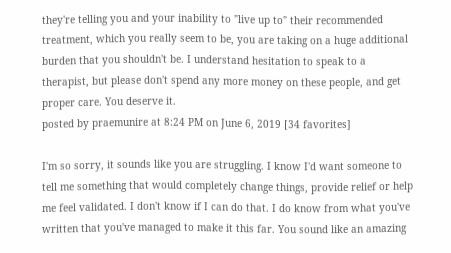they're telling you and your inability to "live up to" their recommended treatment, which you really seem to be, you are taking on a huge additional burden that you shouldn't be. I understand hesitation to speak to a therapist, but please don't spend any more money on these people, and get proper care. You deserve it.
posted by praemunire at 8:24 PM on June 6, 2019 [34 favorites]

I'm so sorry, it sounds like you are struggling. I know I'd want someone to tell me something that would completely change things, provide relief or help me feel validated. I don't know if I can do that. I do know from what you've written that you've managed to make it this far. You sound like an amazing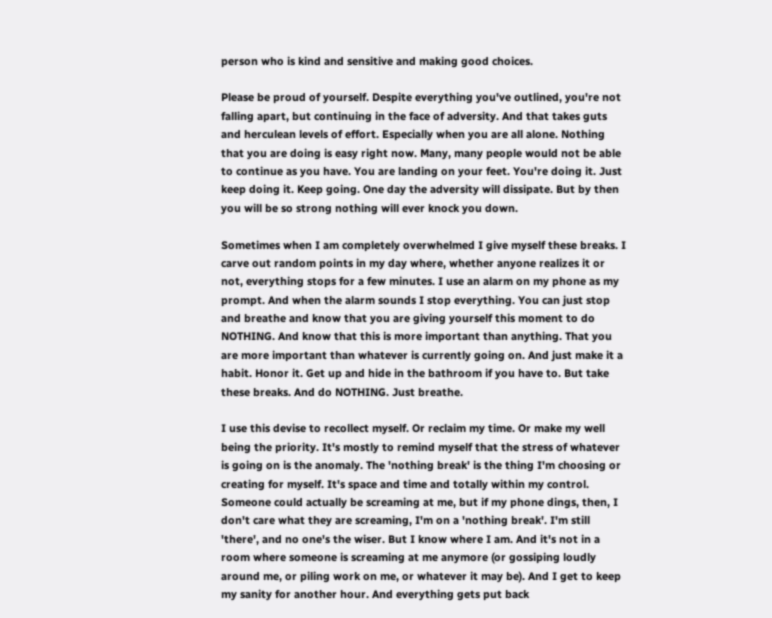person who is kind and sensitive and making good choices.

Please be proud of yourself. Despite everything you've outlined, you're not falling apart, but continuing in the face of adversity. And that takes guts and herculean levels of effort. Especially when you are all alone. Nothing that you are doing is easy right now. Many, many people would not be able to continue as you have. You are landing on your feet. You're doing it. Just keep doing it. Keep going. One day the adversity will dissipate. But by then you will be so strong nothing will ever knock you down.

Sometimes when I am completely overwhelmed I give myself these breaks. I carve out random points in my day where, whether anyone realizes it or not, everything stops for a few minutes. I use an alarm on my phone as my prompt. And when the alarm sounds I stop everything. You can just stop and breathe and know that you are giving yourself this moment to do NOTHING. And know that this is more important than anything. That you are more important than whatever is currently going on. And just make it a habit. Honor it. Get up and hide in the bathroom if you have to. But take these breaks. And do NOTHING. Just breathe.

I use this devise to recollect myself. Or reclaim my time. Or make my well being the priority. It's mostly to remind myself that the stress of whatever is going on is the anomaly. The 'nothing break' is the thing I'm choosing or creating for myself. It's space and time and totally within my control. Someone could actually be screaming at me, but if my phone dings, then, I don't care what they are screaming, I'm on a 'nothing break'. I'm still 'there', and no one's the wiser. But I know where I am. And it's not in a room where someone is screaming at me anymore (or gossiping loudly around me, or piling work on me, or whatever it may be). And I get to keep my sanity for another hour. And everything gets put back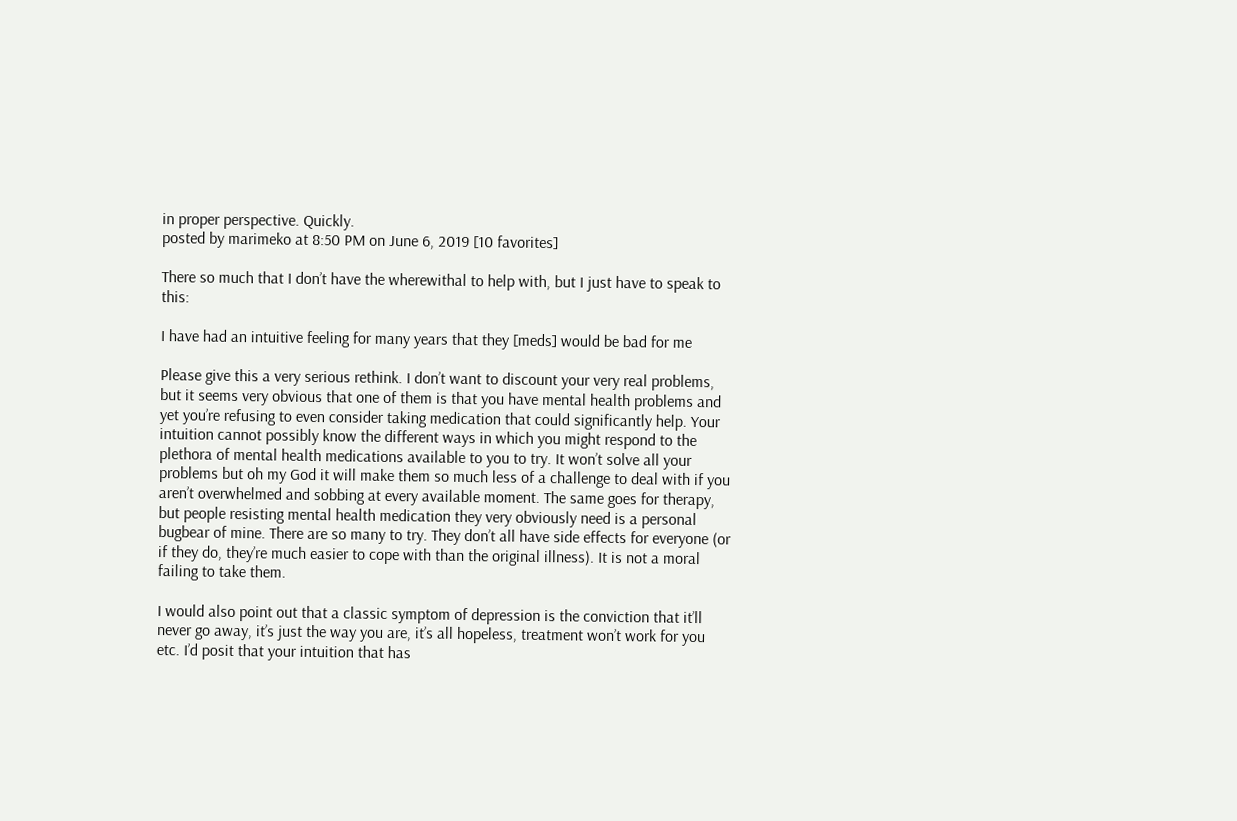in proper perspective. Quickly.
posted by marimeko at 8:50 PM on June 6, 2019 [10 favorites]

There so much that I don’t have the wherewithal to help with, but I just have to speak to this:

I have had an intuitive feeling for many years that they [meds] would be bad for me

Please give this a very serious rethink. I don’t want to discount your very real problems, but it seems very obvious that one of them is that you have mental health problems and yet you’re refusing to even consider taking medication that could significantly help. Your intuition cannot possibly know the different ways in which you might respond to the plethora of mental health medications available to you to try. It won’t solve all your problems but oh my God it will make them so much less of a challenge to deal with if you aren’t overwhelmed and sobbing at every available moment. The same goes for therapy, but people resisting mental health medication they very obviously need is a personal bugbear of mine. There are so many to try. They don’t all have side effects for everyone (or if they do, they’re much easier to cope with than the original illness). It is not a moral failing to take them.

I would also point out that a classic symptom of depression is the conviction that it’ll never go away, it’s just the way you are, it’s all hopeless, treatment won’t work for you etc. I’d posit that your intuition that has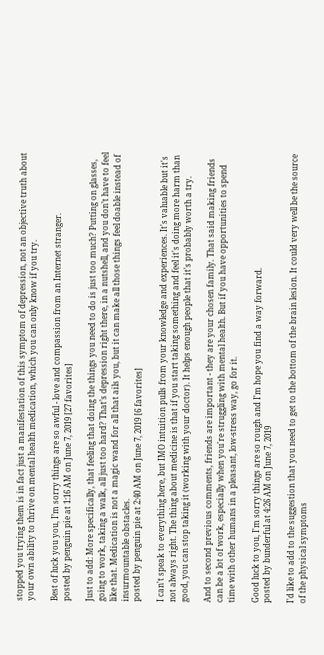stopped you trying them is in fact just a manifestation of this symptom of depression, not an objective truth about your own ability to thrive on mental health medication, which you can only know if you try.

Best of luck you you, I’m sorry things are so awful - love and compassion from an Internet stranger.
posted by penguin pie at 1:16 AM on June 7, 2019 [27 favorites]

Just to add: More specifically, that feeling that doing the things you need to do is just too much? Putting on glasses, going to work, taking a walk, all just too hard? That’s depression right there, in a nutshell, and you don’t have to feel like that. Medication is not a magic wand for all that ails you, but it can make all those things feel doable instead of insurmountable obstacles.
posted by penguin pie at 2:40 AM on June 7, 2019 [6 favorites]

I can't speak to everything here, but IMO intuition pulls from your knowledge and experiences. It's valuable but it's not always right. The thing about medicine is that if you start taking something and feel it's doing more harm than good, you can stop taking it (working with your doctor). It helps enough people that it's probably worth a try.

And to second previous comments, friends are important - they are your chosen family. That said making friends can be a lot of work, especially when you're struggling with mental health. But if you have opportunities to spend time with other humans in a pleasant, low-stress way, go for it.

Good luck to you, I'm sorry things are so rough and I'm hope you find a way forward.
posted by bunderful at 4:26 AM on June 7, 2019

I'd like to add to the suggestion that you need to get to the bottom of the brain lesion. It could very well be the source of the physical symptoms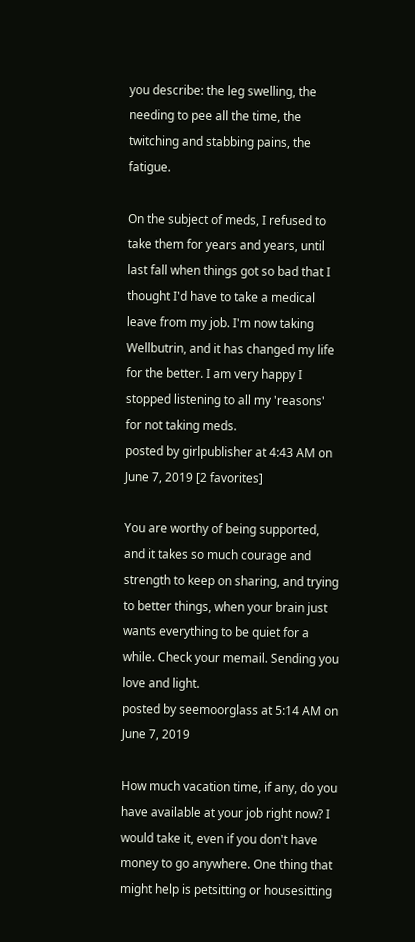you describe: the leg swelling, the needing to pee all the time, the twitching and stabbing pains, the fatigue.

On the subject of meds, I refused to take them for years and years, until last fall when things got so bad that I thought I'd have to take a medical leave from my job. I'm now taking Wellbutrin, and it has changed my life for the better. I am very happy I stopped listening to all my 'reasons' for not taking meds.
posted by girlpublisher at 4:43 AM on June 7, 2019 [2 favorites]

You are worthy of being supported, and it takes so much courage and strength to keep on sharing, and trying to better things, when your brain just wants everything to be quiet for a while. Check your memail. Sending you love and light.
posted by seemoorglass at 5:14 AM on June 7, 2019

How much vacation time, if any, do you have available at your job right now? I would take it, even if you don't have money to go anywhere. One thing that might help is petsitting or housesitting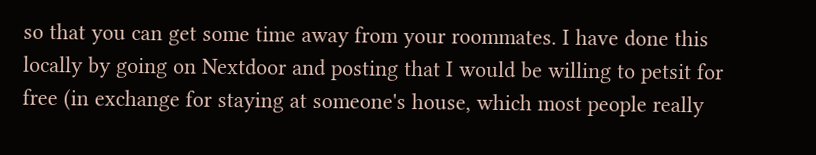so that you can get some time away from your roommates. I have done this locally by going on Nextdoor and posting that I would be willing to petsit for free (in exchange for staying at someone's house, which most people really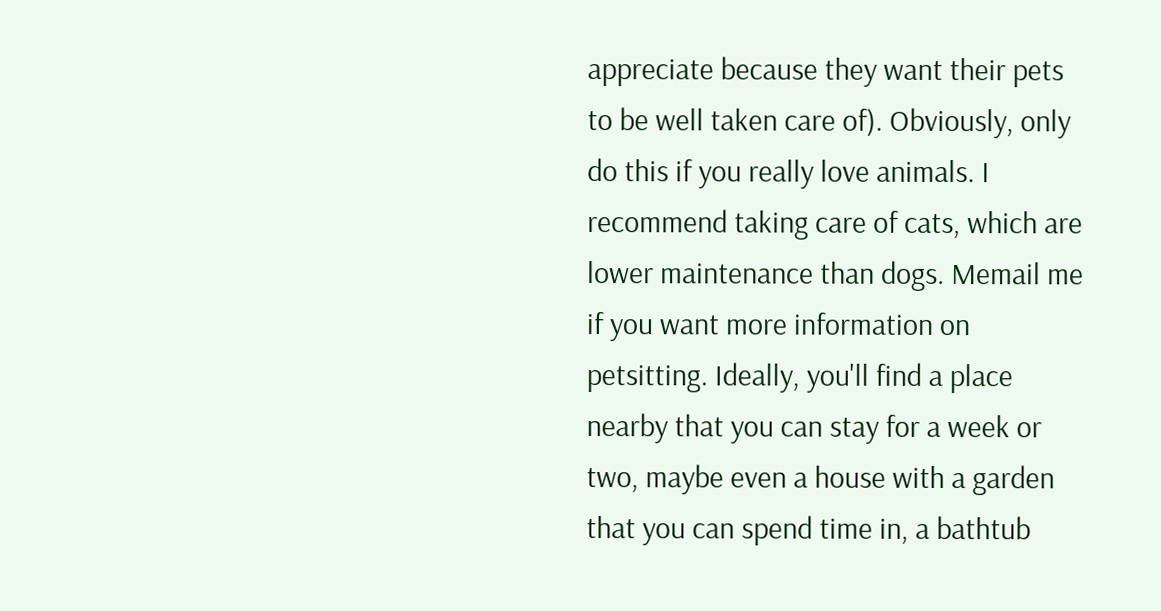appreciate because they want their pets to be well taken care of). Obviously, only do this if you really love animals. I recommend taking care of cats, which are lower maintenance than dogs. Memail me if you want more information on petsitting. Ideally, you'll find a place nearby that you can stay for a week or two, maybe even a house with a garden that you can spend time in, a bathtub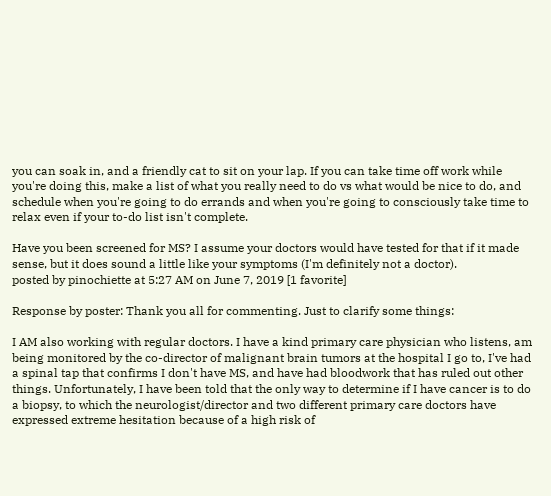you can soak in, and a friendly cat to sit on your lap. If you can take time off work while you're doing this, make a list of what you really need to do vs what would be nice to do, and schedule when you're going to do errands and when you're going to consciously take time to relax even if your to-do list isn't complete.

Have you been screened for MS? I assume your doctors would have tested for that if it made sense, but it does sound a little like your symptoms (I'm definitely not a doctor).
posted by pinochiette at 5:27 AM on June 7, 2019 [1 favorite]

Response by poster: Thank you all for commenting. Just to clarify some things:

I AM also working with regular doctors. I have a kind primary care physician who listens, am being monitored by the co-director of malignant brain tumors at the hospital I go to, I've had a spinal tap that confirms I don't have MS, and have had bloodwork that has ruled out other things. Unfortunately, I have been told that the only way to determine if I have cancer is to do a biopsy, to which the neurologist/director and two different primary care doctors have expressed extreme hesitation because of a high risk of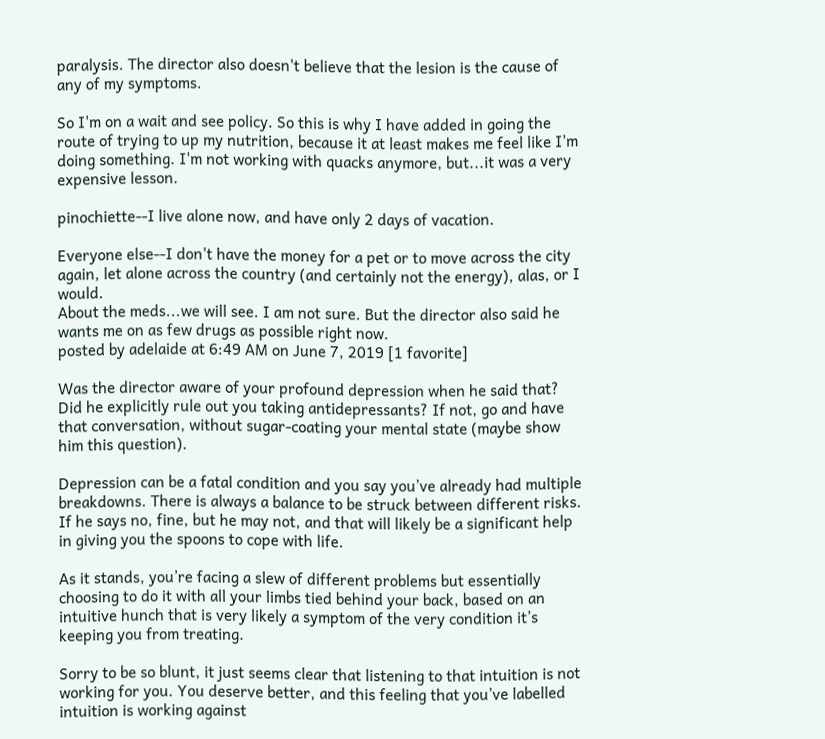paralysis. The director also doesn't believe that the lesion is the cause of any of my symptoms.

So I'm on a wait and see policy. So this is why I have added in going the route of trying to up my nutrition, because it at least makes me feel like I'm doing something. I'm not working with quacks anymore, but...it was a very expensive lesson.

pinochiette--I live alone now, and have only 2 days of vacation.

Everyone else--I don't have the money for a pet or to move across the city again, let alone across the country (and certainly not the energy), alas, or I would.
About the meds...we will see. I am not sure. But the director also said he wants me on as few drugs as possible right now.
posted by adelaide at 6:49 AM on June 7, 2019 [1 favorite]

Was the director aware of your profound depression when he said that? Did he explicitly rule out you taking antidepressants? If not, go and have that conversation, without sugar-coating your mental state (maybe show him this question).

Depression can be a fatal condition and you say you’ve already had multiple breakdowns. There is always a balance to be struck between different risks. If he says no, fine, but he may not, and that will likely be a significant help in giving you the spoons to cope with life.

As it stands, you’re facing a slew of different problems but essentially choosing to do it with all your limbs tied behind your back, based on an intuitive hunch that is very likely a symptom of the very condition it’s keeping you from treating.

Sorry to be so blunt, it just seems clear that listening to that intuition is not working for you. You deserve better, and this feeling that you’ve labelled intuition is working against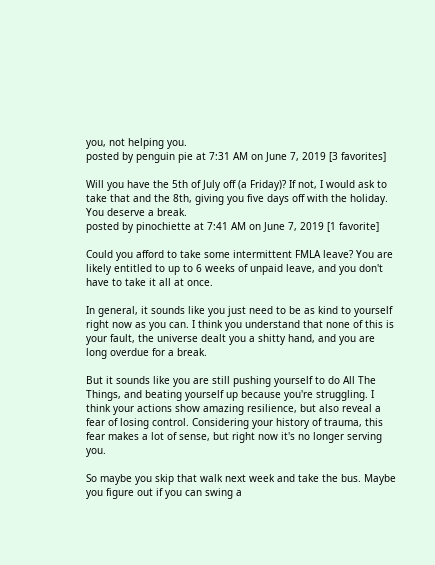you, not helping you.
posted by penguin pie at 7:31 AM on June 7, 2019 [3 favorites]

Will you have the 5th of July off (a Friday)? If not, I would ask to take that and the 8th, giving you five days off with the holiday. You deserve a break.
posted by pinochiette at 7:41 AM on June 7, 2019 [1 favorite]

Could you afford to take some intermittent FMLA leave? You are likely entitled to up to 6 weeks of unpaid leave, and you don't have to take it all at once.

In general, it sounds like you just need to be as kind to yourself right now as you can. I think you understand that none of this is your fault, the universe dealt you a shitty hand, and you are long overdue for a break.

But it sounds like you are still pushing yourself to do All The Things, and beating yourself up because you're struggling. I think your actions show amazing resilience, but also reveal a fear of losing control. Considering your history of trauma, this fear makes a lot of sense, but right now it's no longer serving you.

So maybe you skip that walk next week and take the bus. Maybe you figure out if you can swing a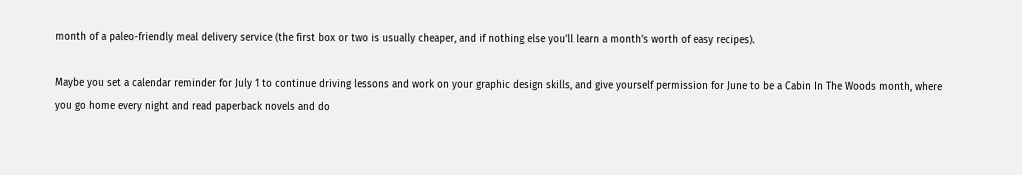month of a paleo-friendly meal delivery service (the first box or two is usually cheaper, and if nothing else you'll learn a month's worth of easy recipes).

Maybe you set a calendar reminder for July 1 to continue driving lessons and work on your graphic design skills, and give yourself permission for June to be a Cabin In The Woods month, where you go home every night and read paperback novels and do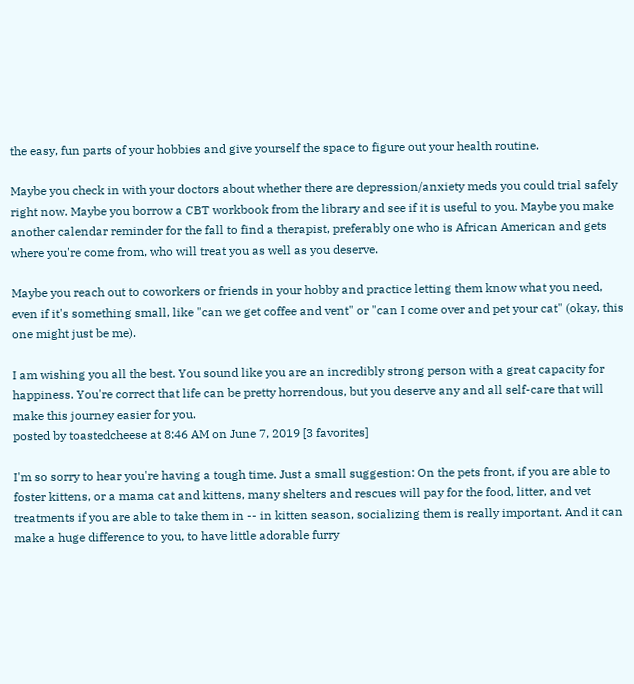the easy, fun parts of your hobbies and give yourself the space to figure out your health routine.

Maybe you check in with your doctors about whether there are depression/anxiety meds you could trial safely right now. Maybe you borrow a CBT workbook from the library and see if it is useful to you. Maybe you make another calendar reminder for the fall to find a therapist, preferably one who is African American and gets where you're come from, who will treat you as well as you deserve.

Maybe you reach out to coworkers or friends in your hobby and practice letting them know what you need, even if it's something small, like "can we get coffee and vent" or "can I come over and pet your cat" (okay, this one might just be me).

I am wishing you all the best. You sound like you are an incredibly strong person with a great capacity for happiness. You're correct that life can be pretty horrendous, but you deserve any and all self-care that will make this journey easier for you.
posted by toastedcheese at 8:46 AM on June 7, 2019 [3 favorites]

I'm so sorry to hear you're having a tough time. Just a small suggestion: On the pets front, if you are able to foster kittens, or a mama cat and kittens, many shelters and rescues will pay for the food, litter, and vet treatments if you are able to take them in -- in kitten season, socializing them is really important. And it can make a huge difference to you, to have little adorable furry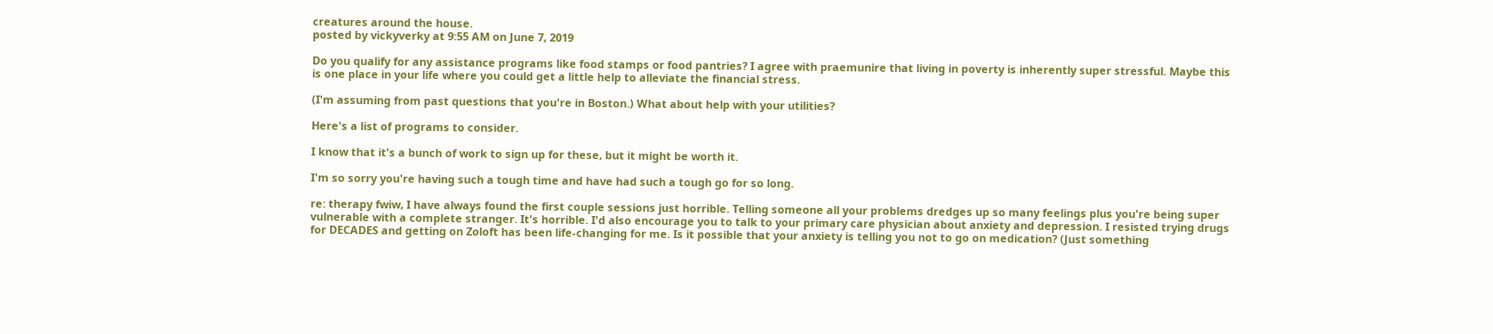creatures around the house.
posted by vickyverky at 9:55 AM on June 7, 2019

Do you qualify for any assistance programs like food stamps or food pantries? I agree with praemunire that living in poverty is inherently super stressful. Maybe this is one place in your life where you could get a little help to alleviate the financial stress.

(I'm assuming from past questions that you're in Boston.) What about help with your utilities?

Here's a list of programs to consider.

I know that it's a bunch of work to sign up for these, but it might be worth it.

I'm so sorry you're having such a tough time and have had such a tough go for so long.

re: therapy fwiw, I have always found the first couple sessions just horrible. Telling someone all your problems dredges up so many feelings plus you're being super vulnerable with a complete stranger. It's horrible. I'd also encourage you to talk to your primary care physician about anxiety and depression. I resisted trying drugs for DECADES and getting on Zoloft has been life-changing for me. Is it possible that your anxiety is telling you not to go on medication? (Just something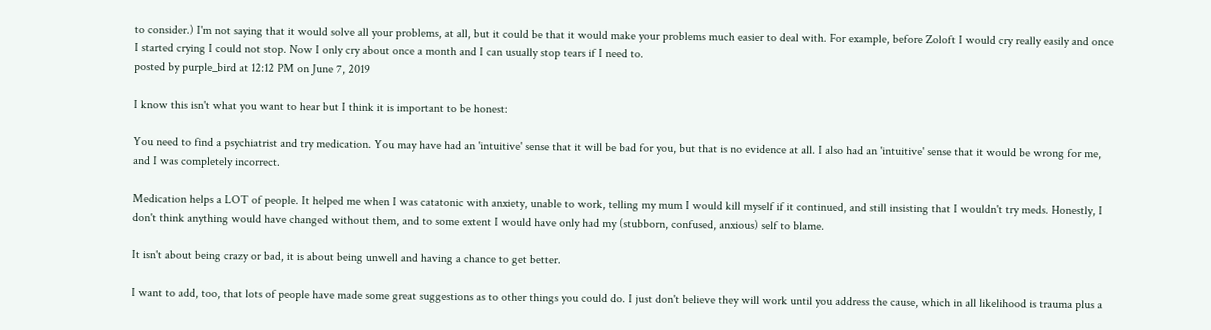to consider.) I'm not saying that it would solve all your problems, at all, but it could be that it would make your problems much easier to deal with. For example, before Zoloft I would cry really easily and once I started crying I could not stop. Now I only cry about once a month and I can usually stop tears if I need to.
posted by purple_bird at 12:12 PM on June 7, 2019

I know this isn't what you want to hear but I think it is important to be honest:

You need to find a psychiatrist and try medication. You may have had an 'intuitive' sense that it will be bad for you, but that is no evidence at all. I also had an 'intuitive' sense that it would be wrong for me, and I was completely incorrect.

Medication helps a LOT of people. It helped me when I was catatonic with anxiety, unable to work, telling my mum I would kill myself if it continued, and still insisting that I wouldn't try meds. Honestly, I don't think anything would have changed without them, and to some extent I would have only had my (stubborn, confused, anxious) self to blame.

It isn't about being crazy or bad, it is about being unwell and having a chance to get better.

I want to add, too, that lots of people have made some great suggestions as to other things you could do. I just don't believe they will work until you address the cause, which in all likelihood is trauma plus a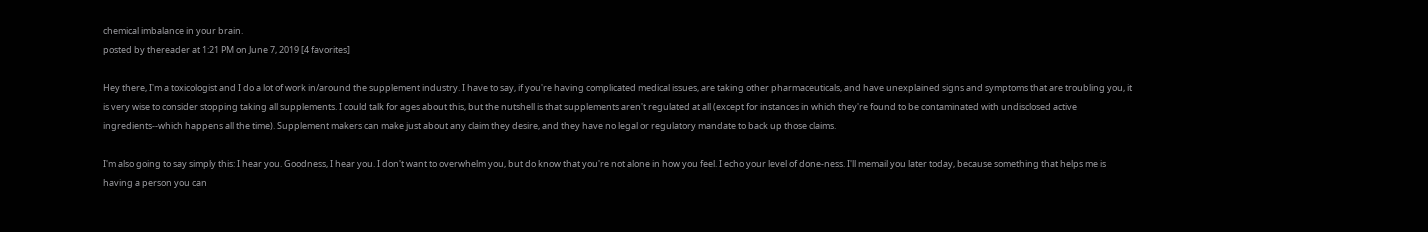chemical imbalance in your brain.
posted by thereader at 1:21 PM on June 7, 2019 [4 favorites]

Hey there, I'm a toxicologist and I do a lot of work in/around the supplement industry. I have to say, if you're having complicated medical issues, are taking other pharmaceuticals, and have unexplained signs and symptoms that are troubling you, it is very wise to consider stopping taking all supplements. I could talk for ages about this, but the nutshell is that supplements aren't regulated at all (except for instances in which they're found to be contaminated with undisclosed active ingredients--which happens all the time). Supplement makers can make just about any claim they desire, and they have no legal or regulatory mandate to back up those claims.

I'm also going to say simply this: I hear you. Goodness, I hear you. I don't want to overwhelm you, but do know that you're not alone in how you feel. I echo your level of done-ness. I'll memail you later today, because something that helps me is having a person you can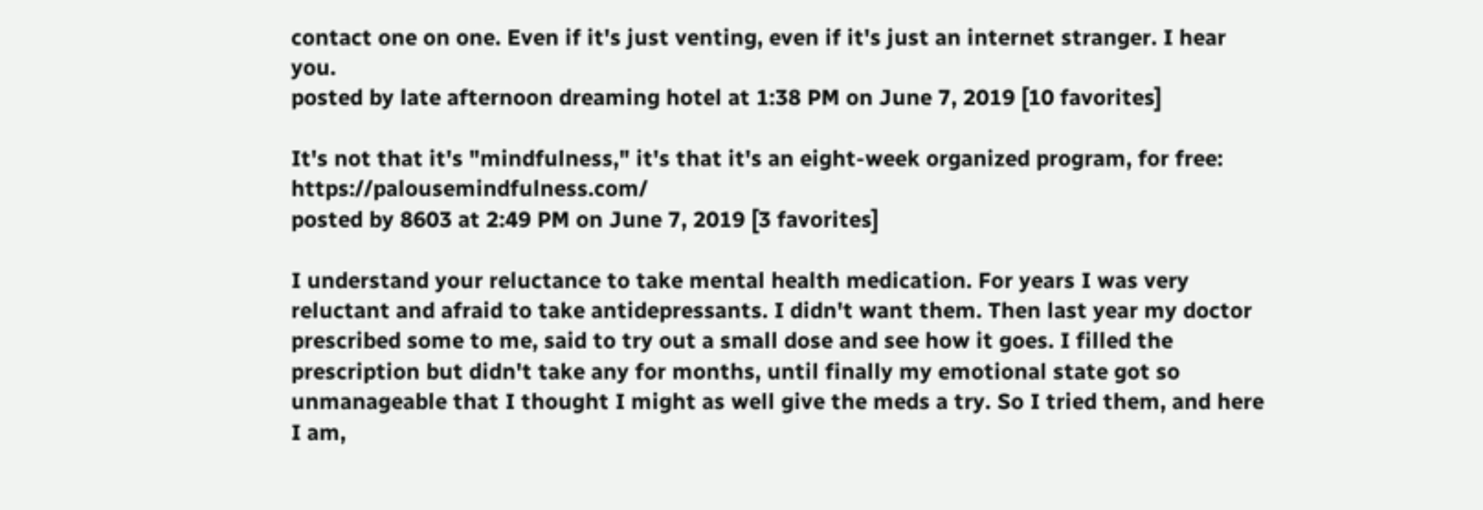contact one on one. Even if it's just venting, even if it's just an internet stranger. I hear you.
posted by late afternoon dreaming hotel at 1:38 PM on June 7, 2019 [10 favorites]

It's not that it's "mindfulness," it's that it's an eight-week organized program, for free: https://palousemindfulness.com/
posted by 8603 at 2:49 PM on June 7, 2019 [3 favorites]

I understand your reluctance to take mental health medication. For years I was very reluctant and afraid to take antidepressants. I didn't want them. Then last year my doctor prescribed some to me, said to try out a small dose and see how it goes. I filled the prescription but didn't take any for months, until finally my emotional state got so unmanageable that I thought I might as well give the meds a try. So I tried them, and here I am,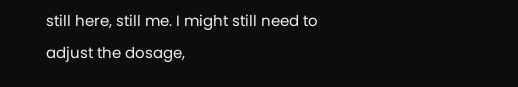still here, still me. I might still need to adjust the dosage,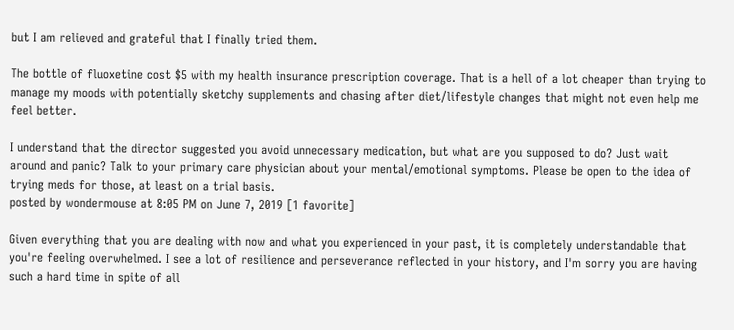but I am relieved and grateful that I finally tried them.

The bottle of fluoxetine cost $5 with my health insurance prescription coverage. That is a hell of a lot cheaper than trying to manage my moods with potentially sketchy supplements and chasing after diet/lifestyle changes that might not even help me feel better.

I understand that the director suggested you avoid unnecessary medication, but what are you supposed to do? Just wait around and panic? Talk to your primary care physician about your mental/emotional symptoms. Please be open to the idea of trying meds for those, at least on a trial basis.
posted by wondermouse at 8:05 PM on June 7, 2019 [1 favorite]

Given everything that you are dealing with now and what you experienced in your past, it is completely understandable that you're feeling overwhelmed. I see a lot of resilience and perseverance reflected in your history, and I'm sorry you are having such a hard time in spite of all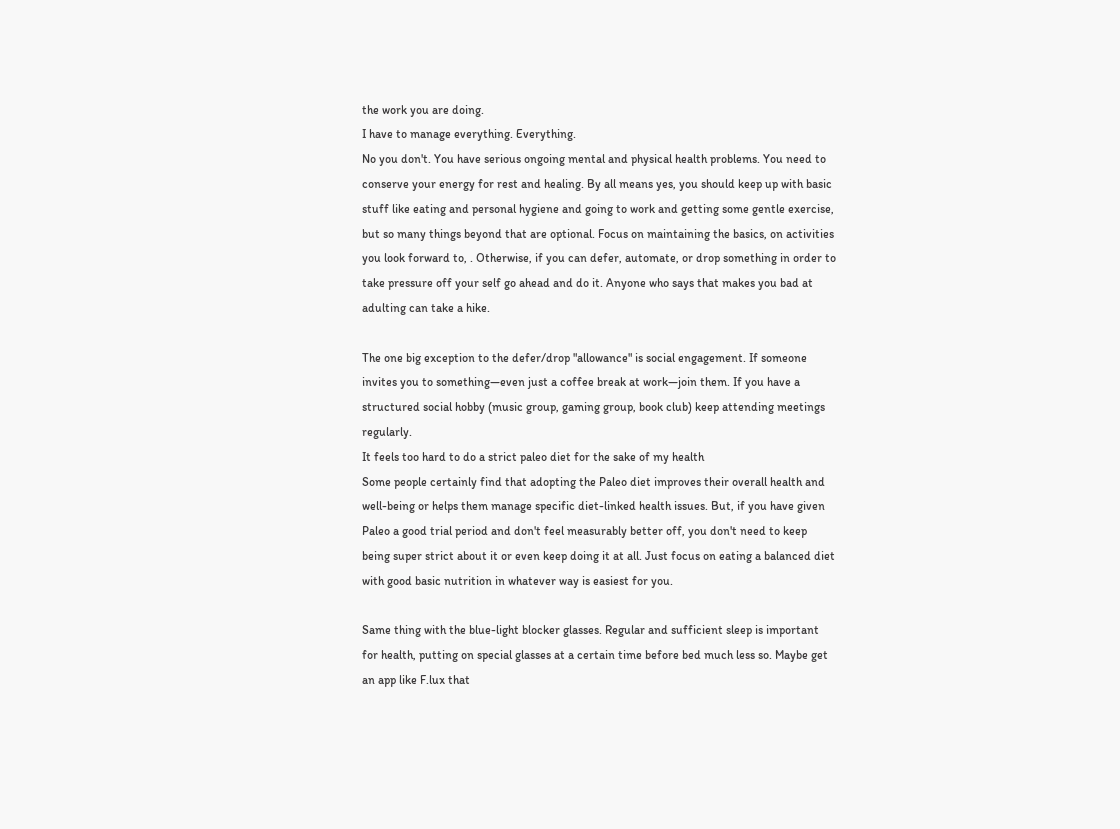the work you are doing.
I have to manage everything. Everything.
No you don't. You have serious ongoing mental and physical health problems. You need to conserve your energy for rest and healing. By all means yes, you should keep up with basic stuff like eating and personal hygiene and going to work and getting some gentle exercise, but so many things beyond that are optional. Focus on maintaining the basics, on activities you look forward to, . Otherwise, if you can defer, automate, or drop something in order to take pressure off your self go ahead and do it. Anyone who says that makes you bad at adulting can take a hike.

The one big exception to the defer/drop "allowance" is social engagement. If someone invites you to something—even just a coffee break at work—join them. If you have a structured social hobby (music group, gaming group, book club) keep attending meetings regularly.
It feels too hard to do a strict paleo diet for the sake of my health
Some people certainly find that adopting the Paleo diet improves their overall health and well-being or helps them manage specific diet-linked health issues. But, if you have given Paleo a good trial period and don't feel measurably better off, you don't need to keep being super strict about it or even keep doing it at all. Just focus on eating a balanced diet with good basic nutrition in whatever way is easiest for you.

Same thing with the blue-light blocker glasses. Regular and sufficient sleep is important for health, putting on special glasses at a certain time before bed much less so. Maybe get an app like F.lux that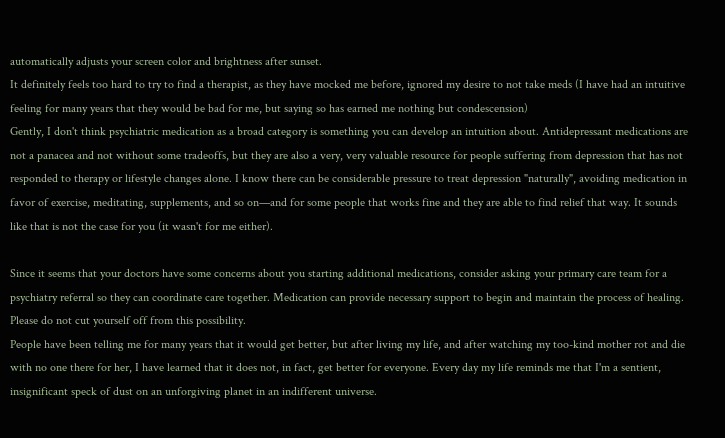automatically adjusts your screen color and brightness after sunset.
It definitely feels too hard to try to find a therapist, as they have mocked me before, ignored my desire to not take meds (I have had an intuitive feeling for many years that they would be bad for me, but saying so has earned me nothing but condescension)
Gently, I don't think psychiatric medication as a broad category is something you can develop an intuition about. Antidepressant medications are not a panacea and not without some tradeoffs, but they are also a very, very valuable resource for people suffering from depression that has not responded to therapy or lifestyle changes alone. I know there can be considerable pressure to treat depression "naturally", avoiding medication in favor of exercise, meditating, supplements, and so on—and for some people that works fine and they are able to find relief that way. It sounds like that is not the case for you (it wasn't for me either).

Since it seems that your doctors have some concerns about you starting additional medications, consider asking your primary care team for a psychiatry referral so they can coordinate care together. Medication can provide necessary support to begin and maintain the process of healing. Please do not cut yourself off from this possibility.
People have been telling me for many years that it would get better, but after living my life, and after watching my too-kind mother rot and die with no one there for her, I have learned that it does not, in fact, get better for everyone. Every day my life reminds me that I'm a sentient, insignificant speck of dust on an unforgiving planet in an indifferent universe.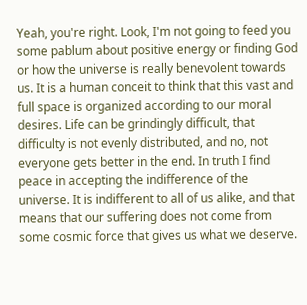Yeah, you're right. Look, I'm not going to feed you some pablum about positive energy or finding God or how the universe is really benevolent towards us. It is a human conceit to think that this vast and full space is organized according to our moral desires. Life can be grindingly difficult, that difficulty is not evenly distributed, and no, not everyone gets better in the end. In truth I find peace in accepting the indifference of the universe. It is indifferent to all of us alike, and that means that our suffering does not come from some cosmic force that gives us what we deserve.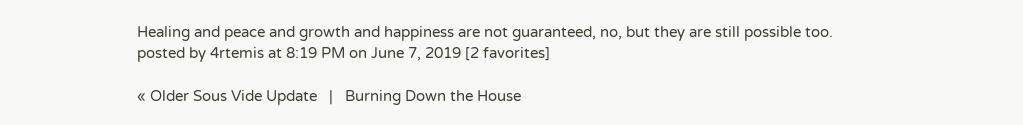Healing and peace and growth and happiness are not guaranteed, no, but they are still possible too.
posted by 4rtemis at 8:19 PM on June 7, 2019 [2 favorites]

« Older Sous Vide Update   |   Burning Down the House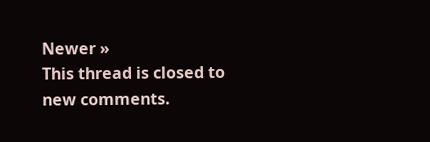Newer »
This thread is closed to new comments.